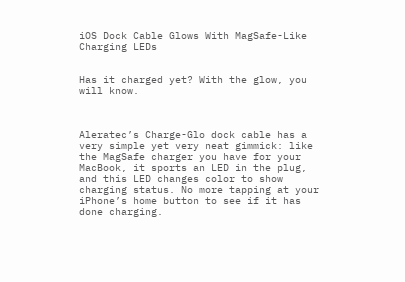iOS Dock Cable Glows With MagSafe-Like Charging LEDs


Has it charged yet? With the glow, you will know.



Aleratec’s Charge-Glo dock cable has a very simple yet very neat gimmick: like the MagSafe charger you have for your MacBook, it sports an LED in the plug, and this LED changes color to show charging status. No more tapping at your iPhone’s home button to see if it has done charging.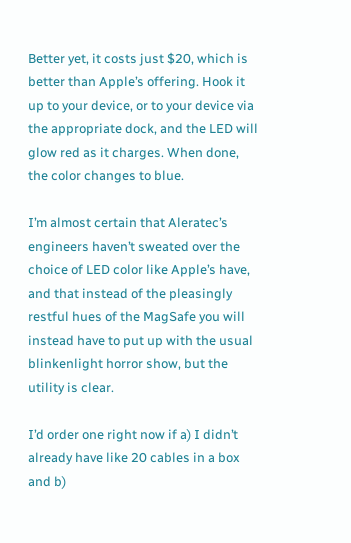Better yet, it costs just $20, which is better than Apple’s offering. Hook it up to your device, or to your device via the appropriate dock, and the LED will glow red as it charges. When done, the color changes to blue.

I’m almost certain that Aleratec’s engineers haven’t sweated over the choice of LED color like Apple’s have, and that instead of the pleasingly restful hues of the MagSafe you will instead have to put up with the usual blinkenlight horror show, but the utility is clear.

I’d order one right now if a) I didn’t already have like 20 cables in a box and b)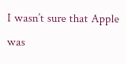I wasn’t sure that Apple was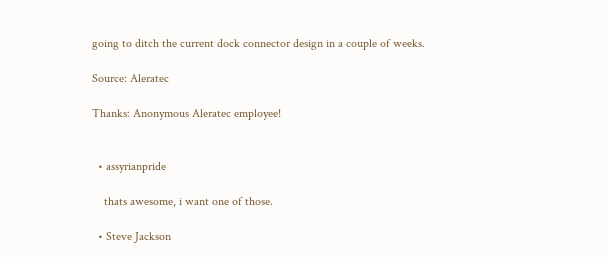going to ditch the current dock connector design in a couple of weeks.

Source: Aleratec

Thanks: Anonymous Aleratec employee!


  • assyrianpride

    thats awesome, i want one of those.

  • Steve Jackson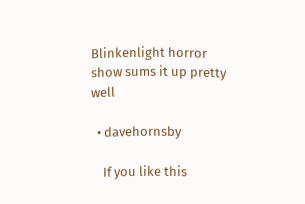Blinkenlight horror show sums it up pretty well

  • davehornsby

    If you like this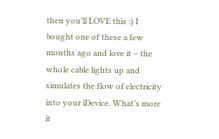then you’ll LOVE this :) I bought one of these a few months ago and love it – the whole cable lights up and simulates the flow of electricity into your iDevice. What’s more it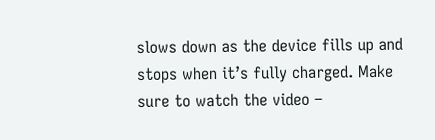slows down as the device fills up and stops when it’s fully charged. Make sure to watch the video –